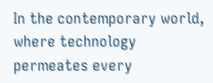In the contemporary world, where technology permeates every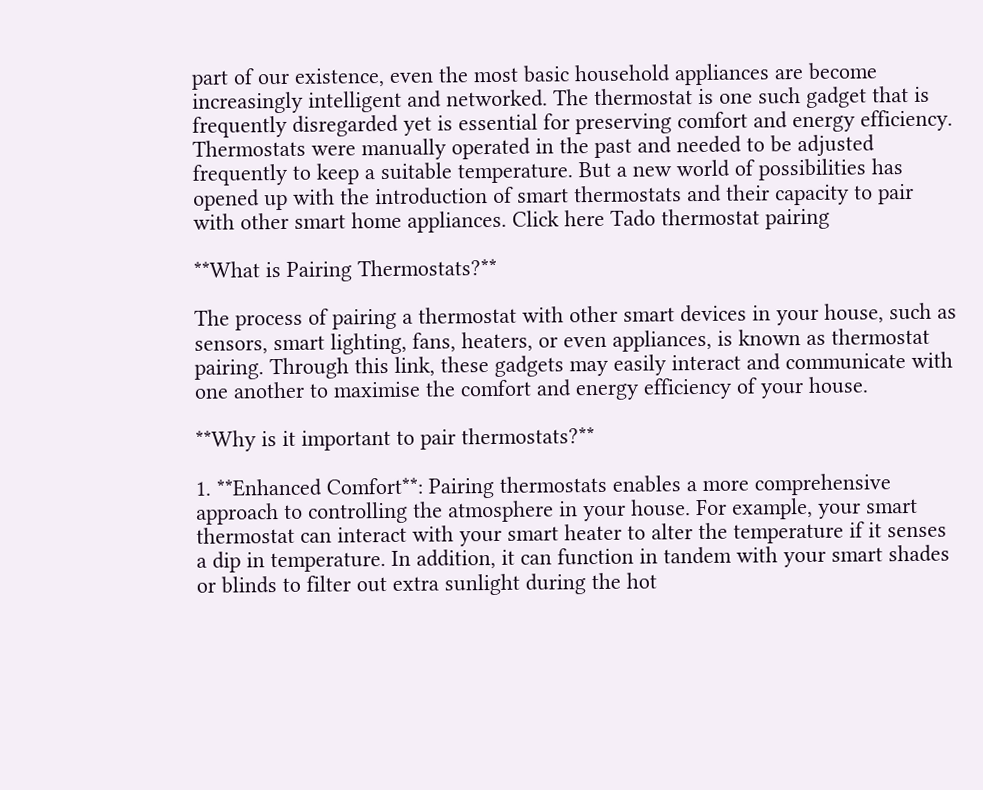part of our existence, even the most basic household appliances are become increasingly intelligent and networked. The thermostat is one such gadget that is frequently disregarded yet is essential for preserving comfort and energy efficiency. Thermostats were manually operated in the past and needed to be adjusted frequently to keep a suitable temperature. But a new world of possibilities has opened up with the introduction of smart thermostats and their capacity to pair with other smart home appliances. Click here Tado thermostat pairing

**What is Pairing Thermostats?**

The process of pairing a thermostat with other smart devices in your house, such as sensors, smart lighting, fans, heaters, or even appliances, is known as thermostat pairing. Through this link, these gadgets may easily interact and communicate with one another to maximise the comfort and energy efficiency of your house.

**Why is it important to pair thermostats?**

1. **Enhanced Comfort**: Pairing thermostats enables a more comprehensive approach to controlling the atmosphere in your house. For example, your smart thermostat can interact with your smart heater to alter the temperature if it senses a dip in temperature. In addition, it can function in tandem with your smart shades or blinds to filter out extra sunlight during the hot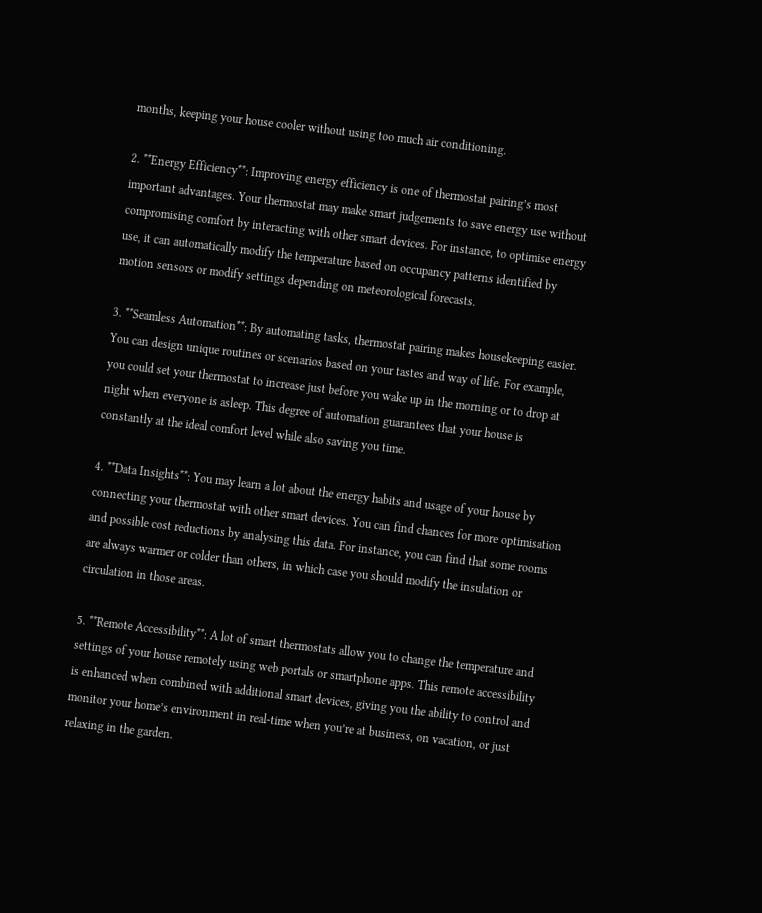months, keeping your house cooler without using too much air conditioning.

2. **Energy Efficiency**: Improving energy efficiency is one of thermostat pairing’s most important advantages. Your thermostat may make smart judgements to save energy use without compromising comfort by interacting with other smart devices. For instance, to optimise energy use, it can automatically modify the temperature based on occupancy patterns identified by motion sensors or modify settings depending on meteorological forecasts.

3. **Seamless Automation**: By automating tasks, thermostat pairing makes housekeeping easier. You can design unique routines or scenarios based on your tastes and way of life. For example, you could set your thermostat to increase just before you wake up in the morning or to drop at night when everyone is asleep. This degree of automation guarantees that your house is constantly at the ideal comfort level while also saving you time.

4. **Data Insights**: You may learn a lot about the energy habits and usage of your house by connecting your thermostat with other smart devices. You can find chances for more optimisation and possible cost reductions by analysing this data. For instance, you can find that some rooms are always warmer or colder than others, in which case you should modify the insulation or circulation in those areas.

5. **Remote Accessibility**: A lot of smart thermostats allow you to change the temperature and settings of your house remotely using web portals or smartphone apps. This remote accessibility is enhanced when combined with additional smart devices, giving you the ability to control and monitor your home’s environment in real-time when you’re at business, on vacation, or just relaxing in the garden.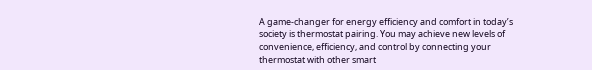A game-changer for energy efficiency and comfort in today’s society is thermostat pairing. You may achieve new levels of convenience, efficiency, and control by connecting your thermostat with other smart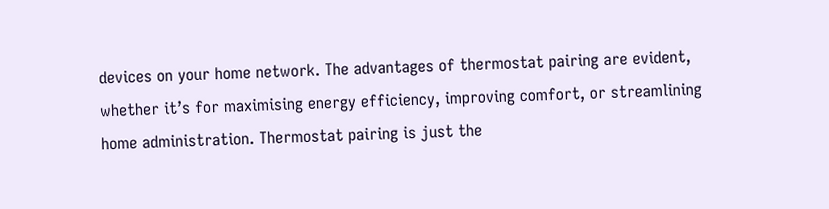devices on your home network. The advantages of thermostat pairing are evident, whether it’s for maximising energy efficiency, improving comfort, or streamlining home administration. Thermostat pairing is just the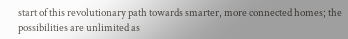start of this revolutionary path towards smarter, more connected homes; the possibilities are unlimited as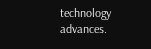technology advances.